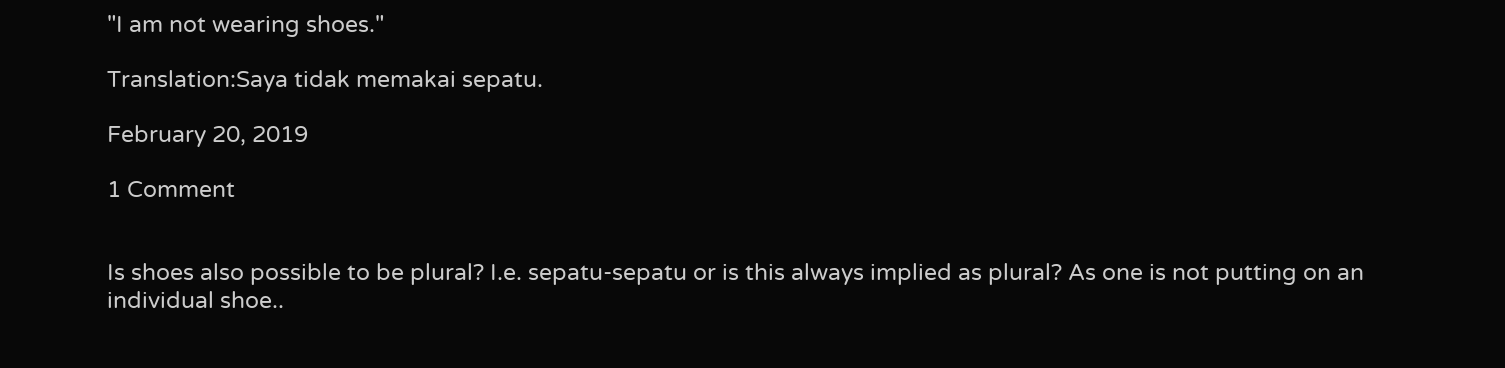"I am not wearing shoes."

Translation:Saya tidak memakai sepatu.

February 20, 2019

1 Comment


Is shoes also possible to be plural? I.e. sepatu-sepatu or is this always implied as plural? As one is not putting on an individual shoe..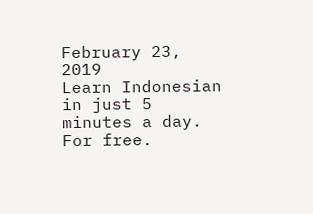February 23, 2019
Learn Indonesian in just 5 minutes a day. For free.